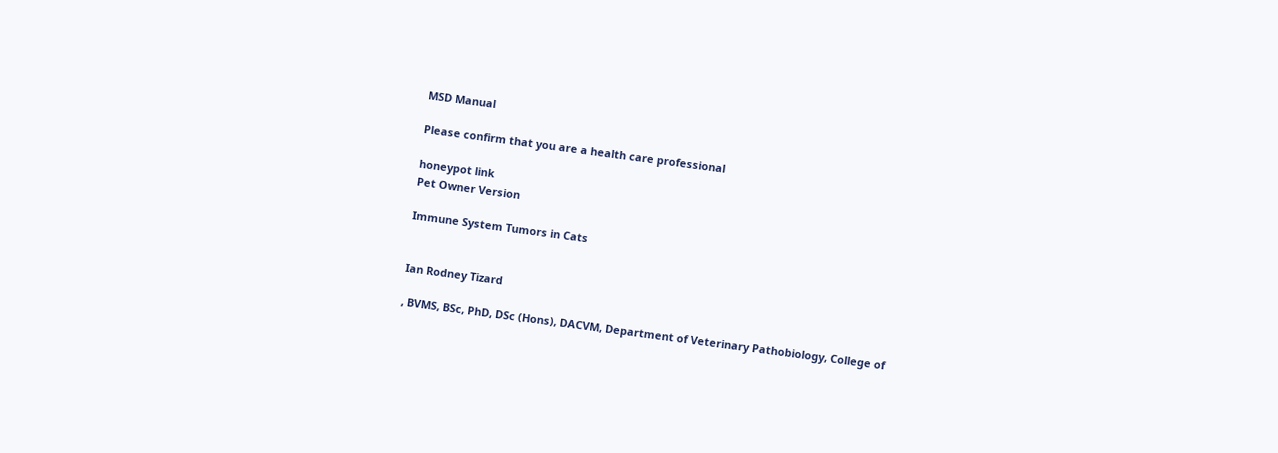MSD Manual

Please confirm that you are a health care professional

honeypot link
Pet Owner Version

Immune System Tumors in Cats


Ian Rodney Tizard

, BVMS, BSc, PhD, DSc (Hons), DACVM, Department of Veterinary Pathobiology, College of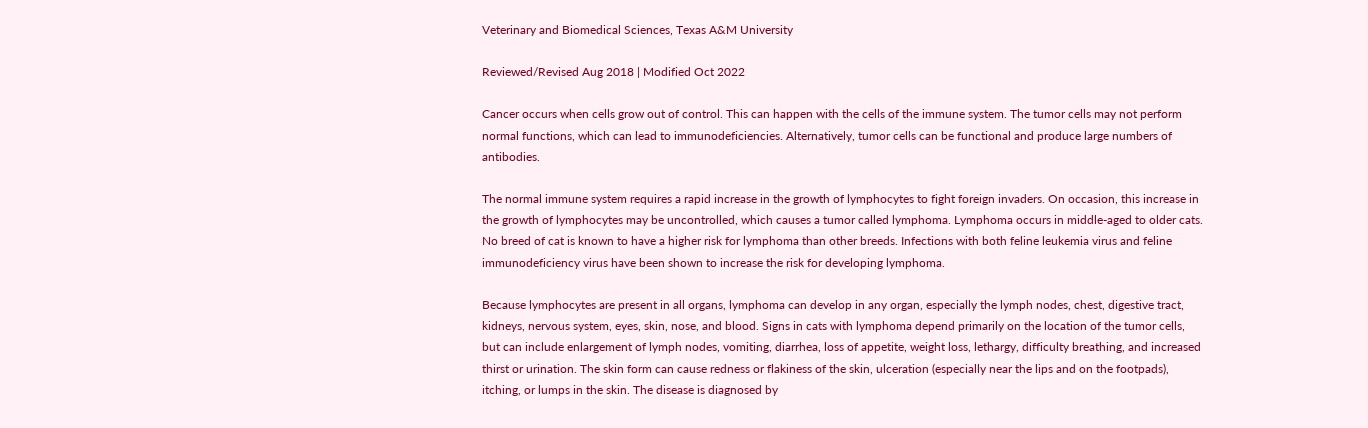Veterinary and Biomedical Sciences, Texas A&M University

Reviewed/Revised Aug 2018 | Modified Oct 2022

Cancer occurs when cells grow out of control. This can happen with the cells of the immune system. The tumor cells may not perform normal functions, which can lead to immunodeficiencies. Alternatively, tumor cells can be functional and produce large numbers of antibodies.

The normal immune system requires a rapid increase in the growth of lymphocytes to fight foreign invaders. On occasion, this increase in the growth of lymphocytes may be uncontrolled, which causes a tumor called lymphoma. Lymphoma occurs in middle-aged to older cats. No breed of cat is known to have a higher risk for lymphoma than other breeds. Infections with both feline leukemia virus and feline immunodeficiency virus have been shown to increase the risk for developing lymphoma.

Because lymphocytes are present in all organs, lymphoma can develop in any organ, especially the lymph nodes, chest, digestive tract, kidneys, nervous system, eyes, skin, nose, and blood. Signs in cats with lymphoma depend primarily on the location of the tumor cells, but can include enlargement of lymph nodes, vomiting, diarrhea, loss of appetite, weight loss, lethargy, difficulty breathing, and increased thirst or urination. The skin form can cause redness or flakiness of the skin, ulceration (especially near the lips and on the footpads), itching, or lumps in the skin. The disease is diagnosed by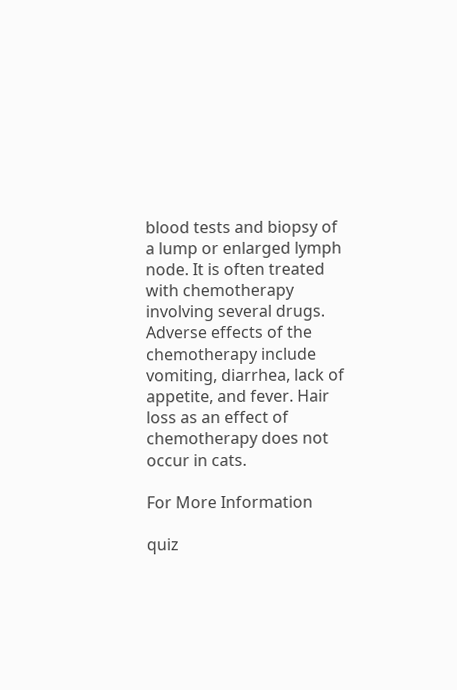blood tests and biopsy of a lump or enlarged lymph node. It is often treated with chemotherapy involving several drugs. Adverse effects of the chemotherapy include vomiting, diarrhea, lack of appetite, and fever. Hair loss as an effect of chemotherapy does not occur in cats.

For More Information

quiz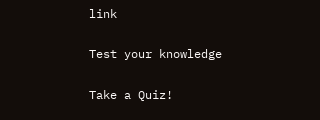link

Test your knowledge

Take a Quiz!